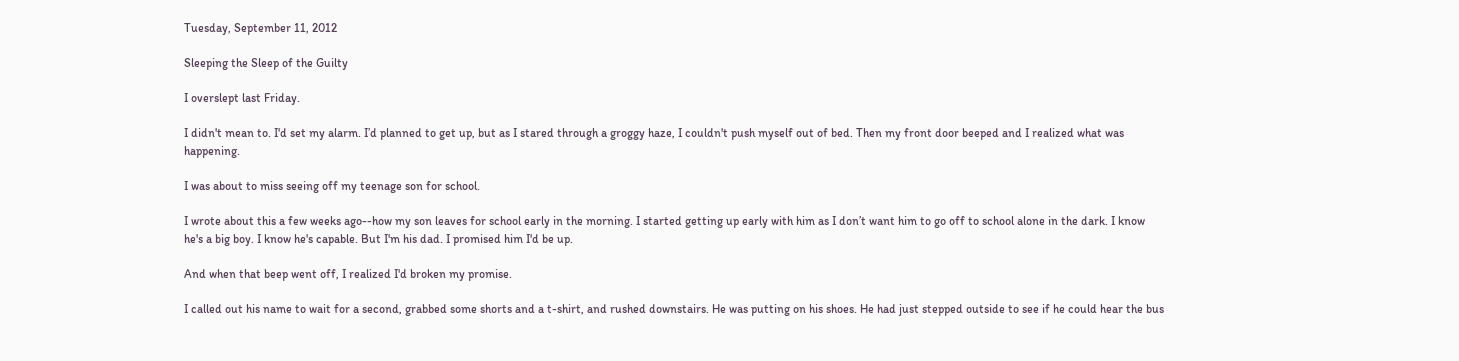Tuesday, September 11, 2012

Sleeping the Sleep of the Guilty

I overslept last Friday.

I didn't mean to. I'd set my alarm. I’d planned to get up, but as I stared through a groggy haze, I couldn't push myself out of bed. Then my front door beeped and I realized what was happening.

I was about to miss seeing off my teenage son for school.

I wrote about this a few weeks ago--how my son leaves for school early in the morning. I started getting up early with him as I don’t want him to go off to school alone in the dark. I know he's a big boy. I know he's capable. But I'm his dad. I promised him I'd be up.

And when that beep went off, I realized I'd broken my promise.

I called out his name to wait for a second, grabbed some shorts and a t-shirt, and rushed downstairs. He was putting on his shoes. He had just stepped outside to see if he could hear the bus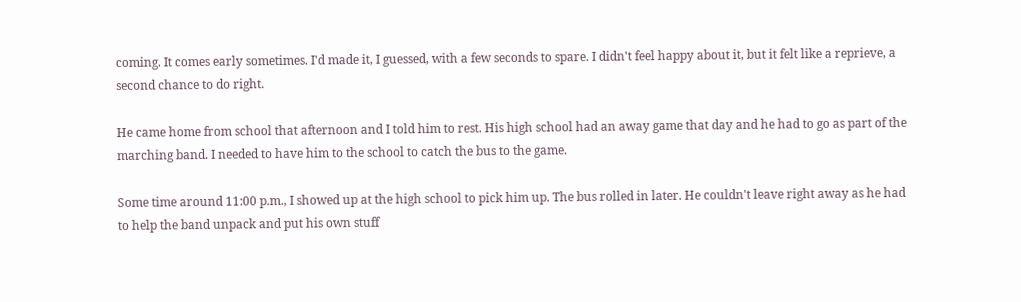coming. It comes early sometimes. I'd made it, I guessed, with a few seconds to spare. I didn't feel happy about it, but it felt like a reprieve, a second chance to do right.

He came home from school that afternoon and I told him to rest. His high school had an away game that day and he had to go as part of the marching band. I needed to have him to the school to catch the bus to the game.

Some time around 11:00 p.m., I showed up at the high school to pick him up. The bus rolled in later. He couldn't leave right away as he had to help the band unpack and put his own stuff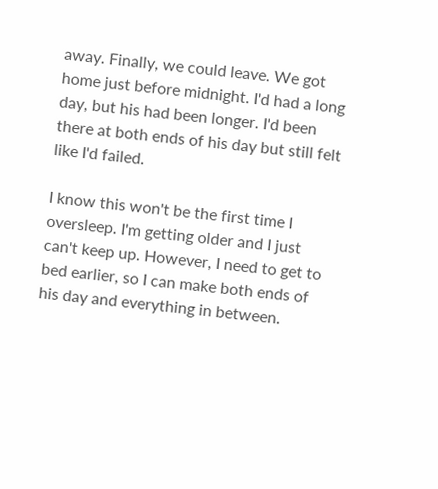away. Finally, we could leave. We got home just before midnight. I'd had a long day, but his had been longer. I'd been there at both ends of his day but still felt like I'd failed.

I know this won't be the first time I oversleep. I'm getting older and I just can't keep up. However, I need to get to bed earlier, so I can make both ends of his day and everything in between.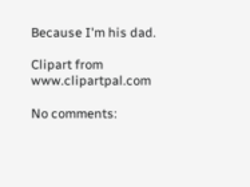Because I'm his dad.

Clipart from www.clipartpal.com

No comments: